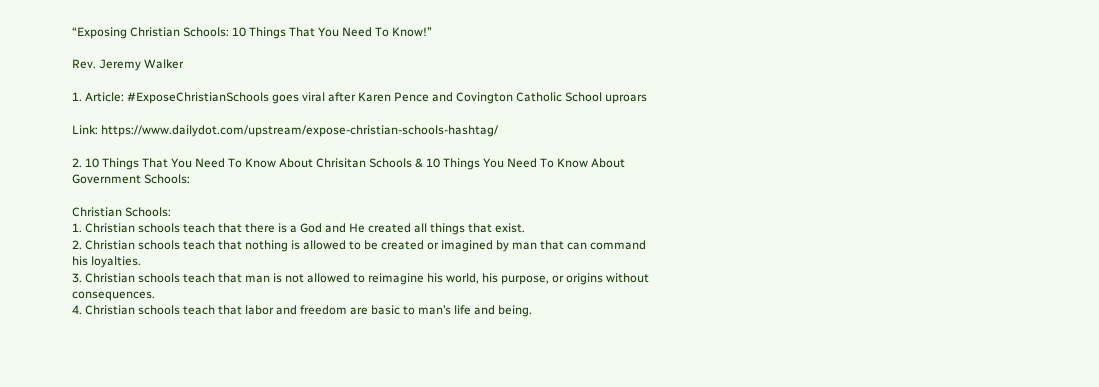“Exposing Christian Schools: 10 Things That You Need To Know!”

Rev. Jeremy Walker

1. Article: #ExposeChristianSchools goes viral after Karen Pence and Covington Catholic School uproars

Link: https://www.dailydot.com/upstream/expose-christian-schools-hashtag/

2. 10 Things That You Need To Know About Chrisitan Schools & 10 Things You Need To Know About Government Schools:

Christian Schools:
1. Christian schools teach that there is a God and He created all things that exist.
2. Christian schools teach that nothing is allowed to be created or imagined by man that can command his loyalties.
3. Christian schools teach that man is not allowed to reimagine his world, his purpose, or origins without consequences.
4. Christian schools teach that labor and freedom are basic to man’s life and being.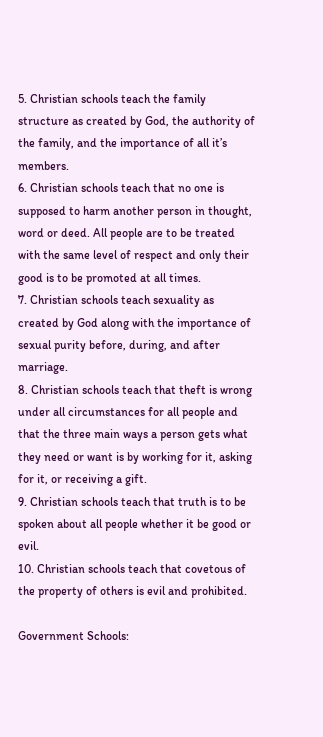5. Christian schools teach the family structure as created by God, the authority of the family, and the importance of all it’s members.
6. Christian schools teach that no one is supposed to harm another person in thought, word or deed. All people are to be treated with the same level of respect and only their good is to be promoted at all times.
7. Christian schools teach sexuality as created by God along with the importance of sexual purity before, during, and after marriage.
8. Christian schools teach that theft is wrong under all circumstances for all people and that the three main ways a person gets what they need or want is by working for it, asking for it, or receiving a gift.
9. Christian schools teach that truth is to be spoken about all people whether it be good or evil.
10. Christian schools teach that covetous of the property of others is evil and prohibited.

Government Schools: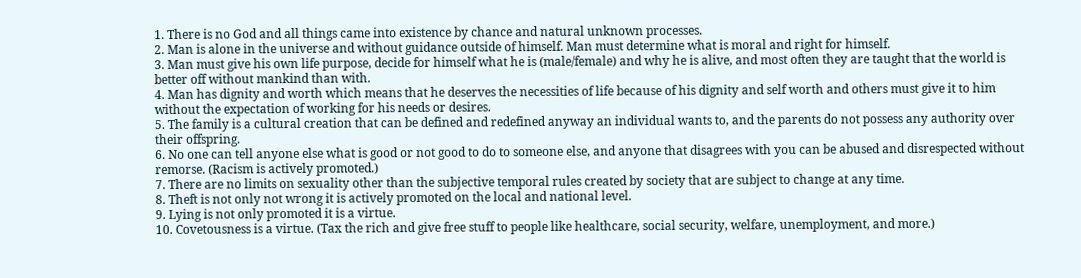1. There is no God and all things came into existence by chance and natural unknown processes.
2. Man is alone in the universe and without guidance outside of himself. Man must determine what is moral and right for himself.
3. Man must give his own life purpose, decide for himself what he is (male/female) and why he is alive, and most often they are taught that the world is better off without mankind than with.
4. Man has dignity and worth which means that he deserves the necessities of life because of his dignity and self worth and others must give it to him without the expectation of working for his needs or desires.
5. The family is a cultural creation that can be defined and redefined anyway an individual wants to, and the parents do not possess any authority over their offspring.
6. No one can tell anyone else what is good or not good to do to someone else, and anyone that disagrees with you can be abused and disrespected without remorse. (Racism is actively promoted.)
7. There are no limits on sexuality other than the subjective temporal rules created by society that are subject to change at any time.
8. Theft is not only not wrong it is actively promoted on the local and national level.
9. Lying is not only promoted it is a virtue.
10. Covetousness is a virtue. (Tax the rich and give free stuff to people like healthcare, social security, welfare, unemployment, and more.)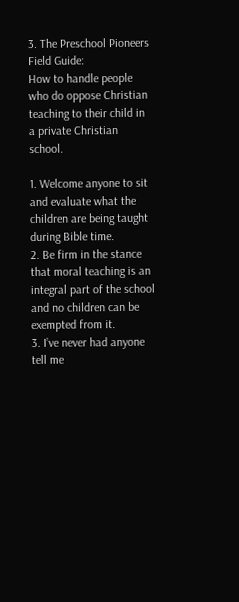3. The Preschool Pioneers Field Guide:
How to handle people who do oppose Christian teaching to their child in a private Christian school.

1. Welcome anyone to sit and evaluate what the children are being taught during Bible time.
2. Be firm in the stance that moral teaching is an integral part of the school and no children can be exempted from it.
3. I’ve never had anyone tell me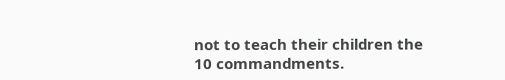not to teach their children the 10 commandments.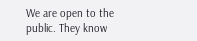We are open to the public. They know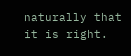naturally that it is right.